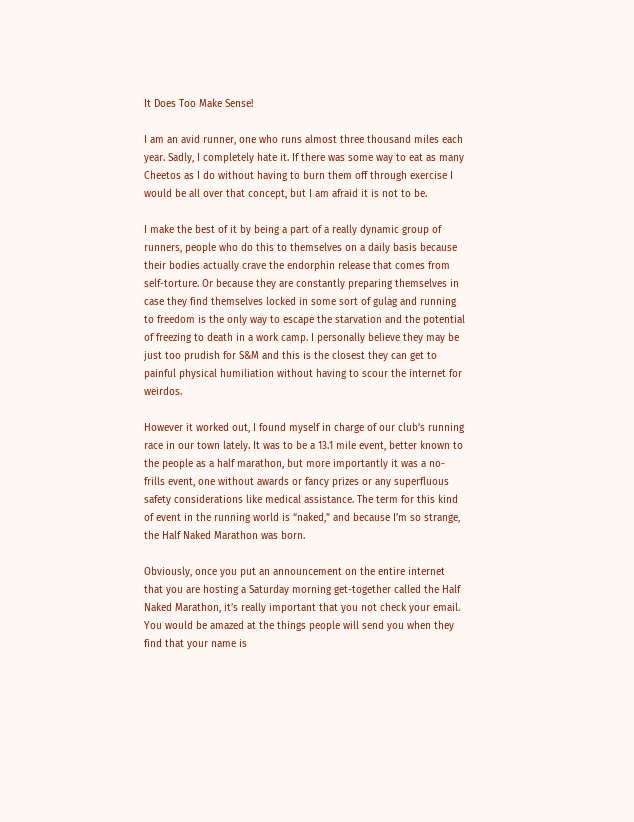It Does Too Make Sense!

I am an avid runner, one who runs almost three thousand miles each year. Sadly, I completely hate it. If there was some way to eat as many Cheetos as I do without having to burn them off through exercise I would be all over that concept, but I am afraid it is not to be.

I make the best of it by being a part of a really dynamic group of runners, people who do this to themselves on a daily basis because their bodies actually crave the endorphin release that comes from self-torture. Or because they are constantly preparing themselves in case they find themselves locked in some sort of gulag and running to freedom is the only way to escape the starvation and the potential of freezing to death in a work camp. I personally believe they may be just too prudish for S&M and this is the closest they can get to painful physical humiliation without having to scour the internet for weirdos.

However it worked out, I found myself in charge of our club’s running race in our town lately. It was to be a 13.1 mile event, better known to the people as a half marathon, but more importantly it was a no-frills event, one without awards or fancy prizes or any superfluous safety considerations like medical assistance. The term for this kind of event in the running world is “naked,” and because I’m so strange, the Half Naked Marathon was born.

Obviously, once you put an announcement on the entire internet that you are hosting a Saturday morning get-together called the Half Naked Marathon, it’s really important that you not check your email. You would be amazed at the things people will send you when they find that your name is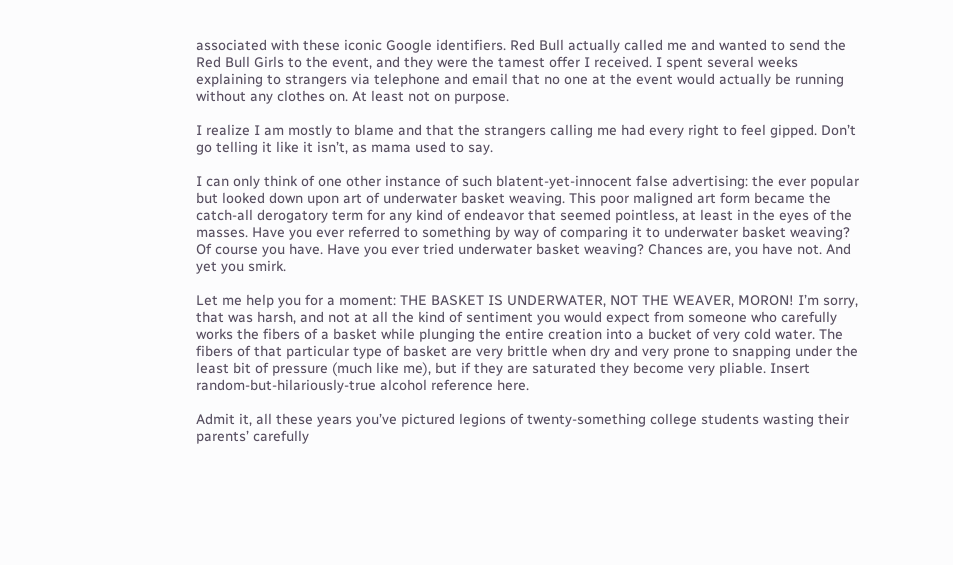associated with these iconic Google identifiers. Red Bull actually called me and wanted to send the Red Bull Girls to the event, and they were the tamest offer I received. I spent several weeks explaining to strangers via telephone and email that no one at the event would actually be running without any clothes on. At least not on purpose.

I realize I am mostly to blame and that the strangers calling me had every right to feel gipped. Don’t go telling it like it isn’t, as mama used to say.

I can only think of one other instance of such blatent-yet-innocent false advertising: the ever popular but looked down upon art of underwater basket weaving. This poor maligned art form became the catch-all derogatory term for any kind of endeavor that seemed pointless, at least in the eyes of the masses. Have you ever referred to something by way of comparing it to underwater basket weaving? Of course you have. Have you ever tried underwater basket weaving? Chances are, you have not. And yet you smirk.

Let me help you for a moment: THE BASKET IS UNDERWATER, NOT THE WEAVER, MORON! I’m sorry, that was harsh, and not at all the kind of sentiment you would expect from someone who carefully works the fibers of a basket while plunging the entire creation into a bucket of very cold water. The fibers of that particular type of basket are very brittle when dry and very prone to snapping under the least bit of pressure (much like me), but if they are saturated they become very pliable. Insert random-but-hilariously-true alcohol reference here.

Admit it, all these years you’ve pictured legions of twenty-something college students wasting their parents’ carefully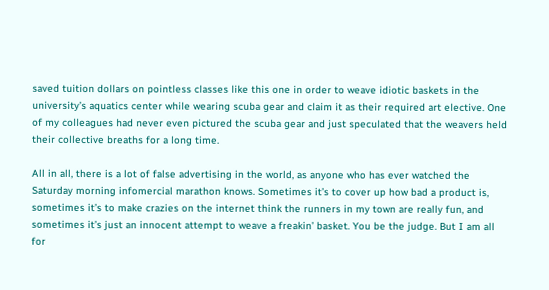saved tuition dollars on pointless classes like this one in order to weave idiotic baskets in the university’s aquatics center while wearing scuba gear and claim it as their required art elective. One of my colleagues had never even pictured the scuba gear and just speculated that the weavers held their collective breaths for a long time.

All in all, there is a lot of false advertising in the world, as anyone who has ever watched the Saturday morning infomercial marathon knows. Sometimes it’s to cover up how bad a product is, sometimes it’s to make crazies on the internet think the runners in my town are really fun, and sometimes it’s just an innocent attempt to weave a freakin’ basket. You be the judge. But I am all for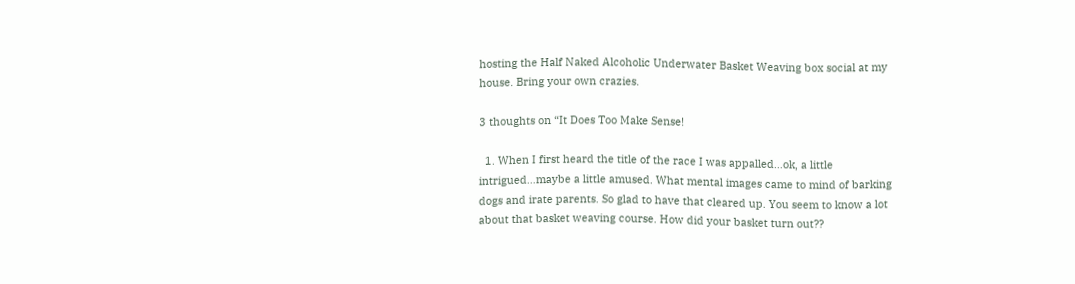hosting the Half Naked Alcoholic Underwater Basket Weaving box social at my house. Bring your own crazies.

3 thoughts on “It Does Too Make Sense!

  1. When I first heard the title of the race I was appalled…ok, a little intrigued…maybe a little amused. What mental images came to mind of barking dogs and irate parents. So glad to have that cleared up. You seem to know a lot about that basket weaving course. How did your basket turn out??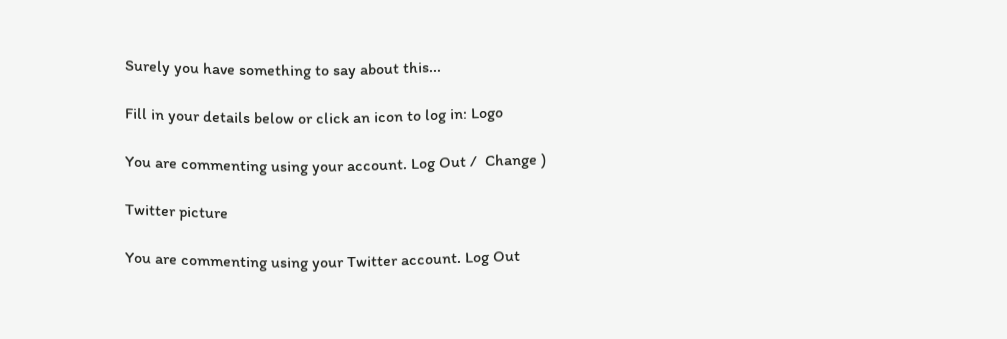Surely you have something to say about this...

Fill in your details below or click an icon to log in: Logo

You are commenting using your account. Log Out /  Change )

Twitter picture

You are commenting using your Twitter account. Log Out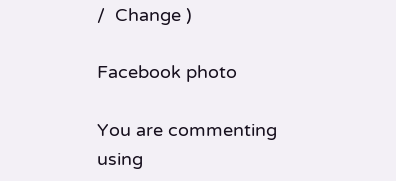/  Change )

Facebook photo

You are commenting using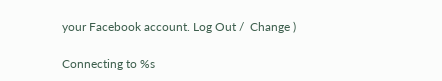your Facebook account. Log Out /  Change )

Connecting to %s